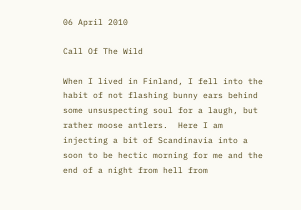06 April 2010

Call Of The Wild

When I lived in Finland, I fell into the habit of not flashing bunny ears behind some unsuspecting soul for a laugh, but rather moose antlers.  Here I am injecting a bit of Scandinavia into a soon to be hectic morning for me and the end of a night from hell from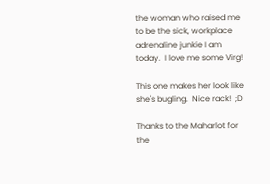the woman who raised me to be the sick, workplace adrenaline junkie I am today.  I love me some Virg!

This one makes her look like she's bugling.  Nice rack!  ;D

Thanks to the Maharlot for the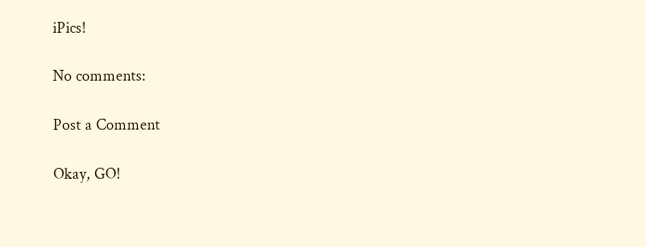iPics!

No comments:

Post a Comment

Okay, GO!